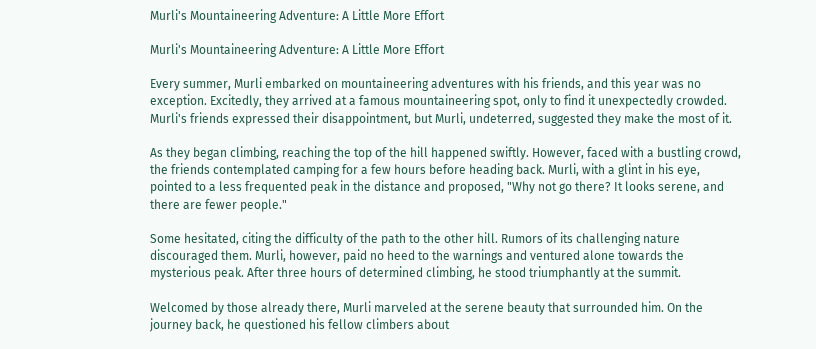Murli's Mountaineering Adventure: A Little More Effort

Murli's Mountaineering Adventure: A Little More Effort

Every summer, Murli embarked on mountaineering adventures with his friends, and this year was no exception. Excitedly, they arrived at a famous mountaineering spot, only to find it unexpectedly crowded. Murli's friends expressed their disappointment, but Murli, undeterred, suggested they make the most of it.

As they began climbing, reaching the top of the hill happened swiftly. However, faced with a bustling crowd, the friends contemplated camping for a few hours before heading back. Murli, with a glint in his eye, pointed to a less frequented peak in the distance and proposed, "Why not go there? It looks serene, and there are fewer people."

Some hesitated, citing the difficulty of the path to the other hill. Rumors of its challenging nature discouraged them. Murli, however, paid no heed to the warnings and ventured alone towards the mysterious peak. After three hours of determined climbing, he stood triumphantly at the summit.

Welcomed by those already there, Murli marveled at the serene beauty that surrounded him. On the journey back, he questioned his fellow climbers about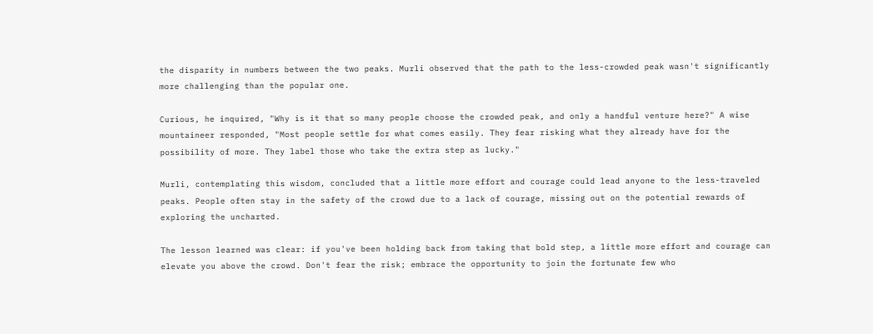the disparity in numbers between the two peaks. Murli observed that the path to the less-crowded peak wasn't significantly more challenging than the popular one.

Curious, he inquired, "Why is it that so many people choose the crowded peak, and only a handful venture here?" A wise mountaineer responded, "Most people settle for what comes easily. They fear risking what they already have for the possibility of more. They label those who take the extra step as lucky."

Murli, contemplating this wisdom, concluded that a little more effort and courage could lead anyone to the less-traveled peaks. People often stay in the safety of the crowd due to a lack of courage, missing out on the potential rewards of exploring the uncharted.

The lesson learned was clear: if you've been holding back from taking that bold step, a little more effort and courage can elevate you above the crowd. Don't fear the risk; embrace the opportunity to join the fortunate few who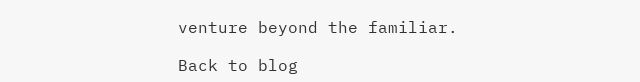venture beyond the familiar.

Back to blog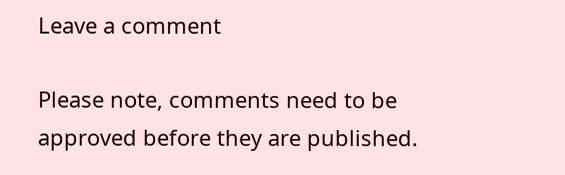Leave a comment

Please note, comments need to be approved before they are published.